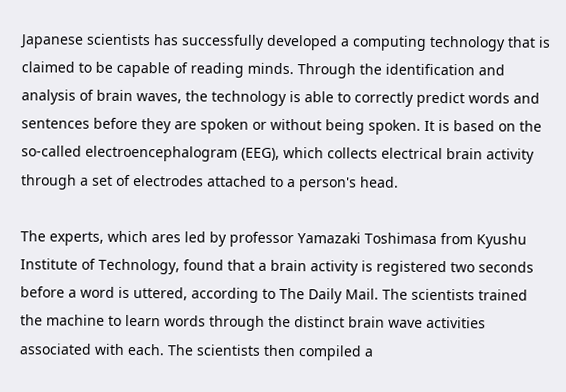Japanese scientists has successfully developed a computing technology that is claimed to be capable of reading minds. Through the identification and analysis of brain waves, the technology is able to correctly predict words and sentences before they are spoken or without being spoken. It is based on the so-called electroencephalogram (EEG), which collects electrical brain activity through a set of electrodes attached to a person's head.

The experts, which ares led by professor Yamazaki Toshimasa from Kyushu Institute of Technology, found that a brain activity is registered two seconds before a word is uttered, according to The Daily Mail. The scientists trained the machine to learn words through the distinct brain wave activities associated with each. The scientists then compiled a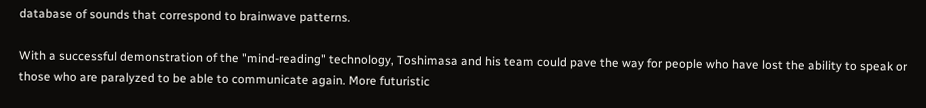database of sounds that correspond to brainwave patterns.

With a successful demonstration of the "mind-reading" technology, Toshimasa and his team could pave the way for people who have lost the ability to speak or those who are paralyzed to be able to communicate again. More futuristic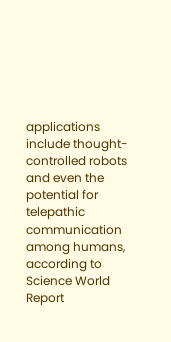applications include thought-controlled robots and even the potential for telepathic communication among humans, according to Science World Report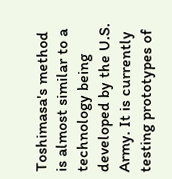Toshimasa's method is almost similar to a technology being developed by the U.S. Army. It is currently testing prototypes of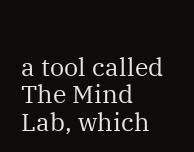a tool called The Mind Lab, which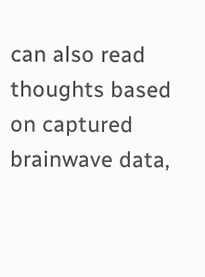can also read thoughts based on captured brainwave data,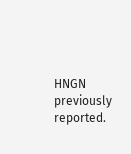HNGN previously reported.